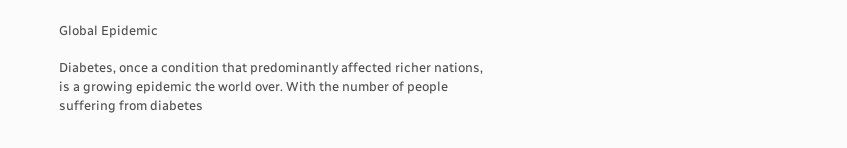Global Epidemic

Diabetes, once a condition that predominantly affected richer nations, is a growing epidemic the world over. With the number of people suffering from diabetes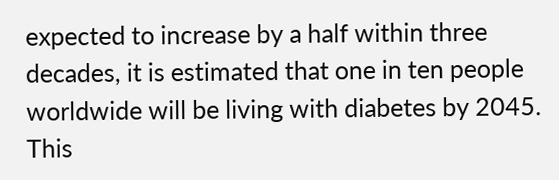expected to increase by a half within three decades, it is estimated that one in ten people worldwide will be living with diabetes by 2045. This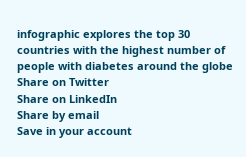infographic explores the top 30 countries with the highest number of people with diabetes around the globe
Share on Twitter
Share on LinkedIn
Share by email
Save in your account